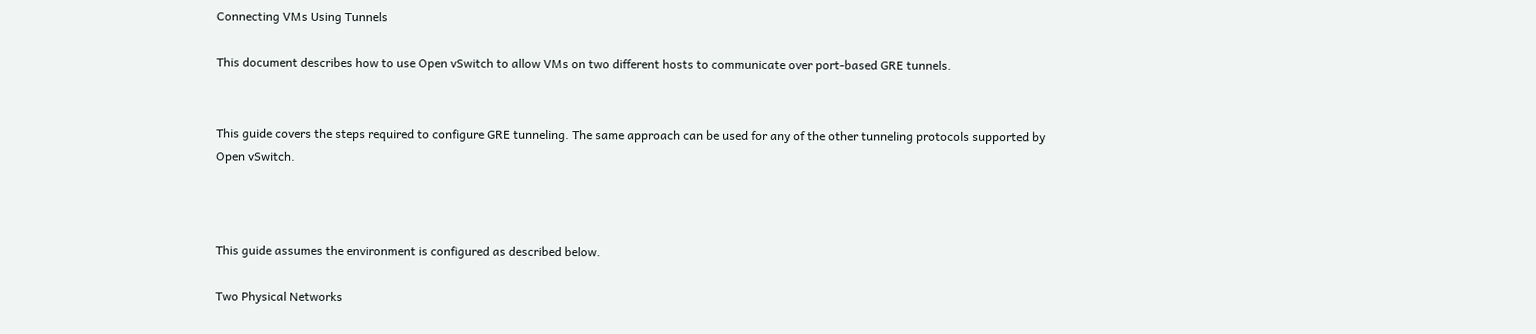Connecting VMs Using Tunnels

This document describes how to use Open vSwitch to allow VMs on two different hosts to communicate over port-based GRE tunnels.


This guide covers the steps required to configure GRE tunneling. The same approach can be used for any of the other tunneling protocols supported by Open vSwitch.



This guide assumes the environment is configured as described below.

Two Physical Networks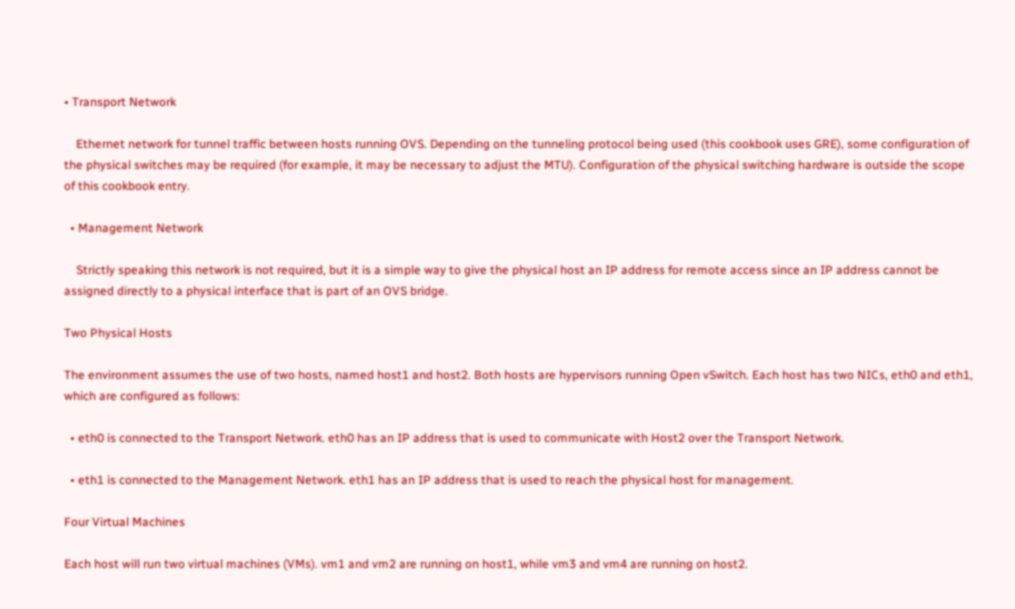• Transport Network

    Ethernet network for tunnel traffic between hosts running OVS. Depending on the tunneling protocol being used (this cookbook uses GRE), some configuration of the physical switches may be required (for example, it may be necessary to adjust the MTU). Configuration of the physical switching hardware is outside the scope of this cookbook entry.

  • Management Network

    Strictly speaking this network is not required, but it is a simple way to give the physical host an IP address for remote access since an IP address cannot be assigned directly to a physical interface that is part of an OVS bridge.

Two Physical Hosts

The environment assumes the use of two hosts, named host1 and host2. Both hosts are hypervisors running Open vSwitch. Each host has two NICs, eth0 and eth1, which are configured as follows:

  • eth0 is connected to the Transport Network. eth0 has an IP address that is used to communicate with Host2 over the Transport Network.

  • eth1 is connected to the Management Network. eth1 has an IP address that is used to reach the physical host for management.

Four Virtual Machines

Each host will run two virtual machines (VMs). vm1 and vm2 are running on host1, while vm3 and vm4 are running on host2.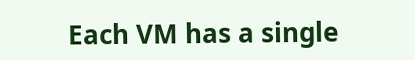Each VM has a single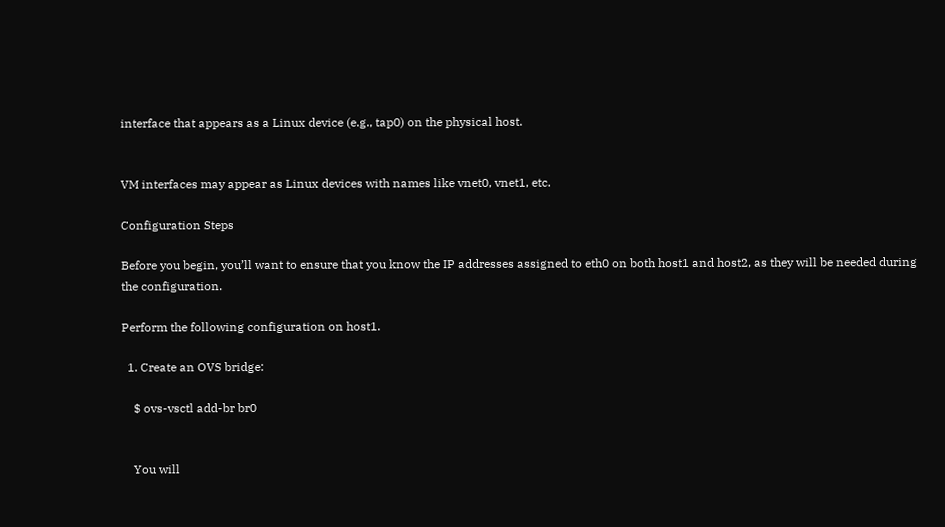interface that appears as a Linux device (e.g., tap0) on the physical host.


VM interfaces may appear as Linux devices with names like vnet0, vnet1, etc.

Configuration Steps

Before you begin, you’ll want to ensure that you know the IP addresses assigned to eth0 on both host1 and host2, as they will be needed during the configuration.

Perform the following configuration on host1.

  1. Create an OVS bridge:

    $ ovs-vsctl add-br br0


    You will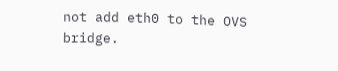not add eth0 to the OVS bridge.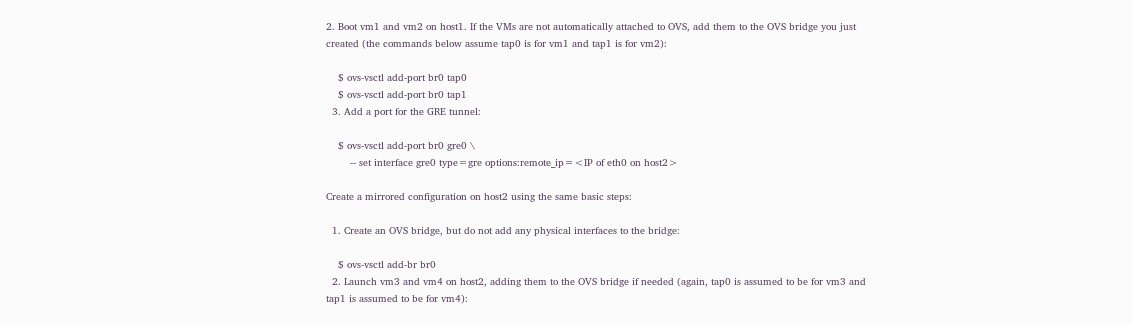2. Boot vm1 and vm2 on host1. If the VMs are not automatically attached to OVS, add them to the OVS bridge you just created (the commands below assume tap0 is for vm1 and tap1 is for vm2):

    $ ovs-vsctl add-port br0 tap0
    $ ovs-vsctl add-port br0 tap1
  3. Add a port for the GRE tunnel:

    $ ovs-vsctl add-port br0 gre0 \
        -- set interface gre0 type=gre options:remote_ip=<IP of eth0 on host2>

Create a mirrored configuration on host2 using the same basic steps:

  1. Create an OVS bridge, but do not add any physical interfaces to the bridge:

    $ ovs-vsctl add-br br0
  2. Launch vm3 and vm4 on host2, adding them to the OVS bridge if needed (again, tap0 is assumed to be for vm3 and tap1 is assumed to be for vm4):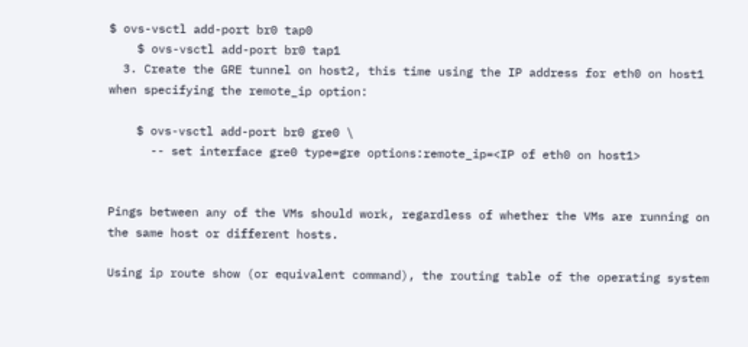$ ovs-vsctl add-port br0 tap0
    $ ovs-vsctl add-port br0 tap1
  3. Create the GRE tunnel on host2, this time using the IP address for eth0 on host1 when specifying the remote_ip option:

    $ ovs-vsctl add-port br0 gre0 \
      -- set interface gre0 type=gre options:remote_ip=<IP of eth0 on host1>


Pings between any of the VMs should work, regardless of whether the VMs are running on the same host or different hosts.

Using ip route show (or equivalent command), the routing table of the operating system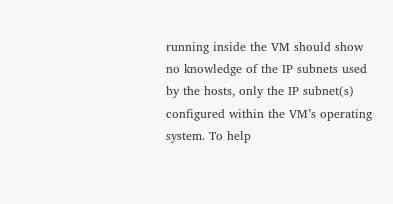running inside the VM should show no knowledge of the IP subnets used by the hosts, only the IP subnet(s) configured within the VM’s operating system. To help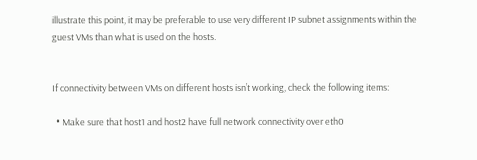illustrate this point, it may be preferable to use very different IP subnet assignments within the guest VMs than what is used on the hosts.


If connectivity between VMs on different hosts isn’t working, check the following items:

  • Make sure that host1 and host2 have full network connectivity over eth0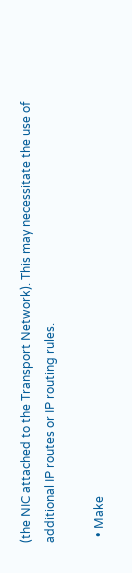(the NIC attached to the Transport Network). This may necessitate the use of additional IP routes or IP routing rules.

  • Make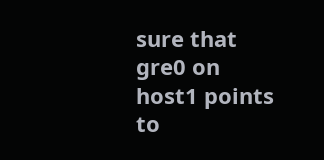sure that gre0 on host1 points to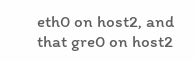eth0 on host2, and that gre0 on host2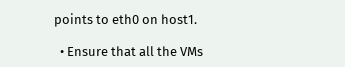points to eth0 on host1.

  • Ensure that all the VMs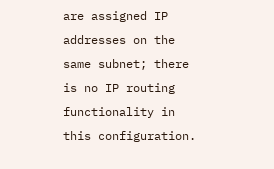are assigned IP addresses on the same subnet; there is no IP routing functionality in this configuration.